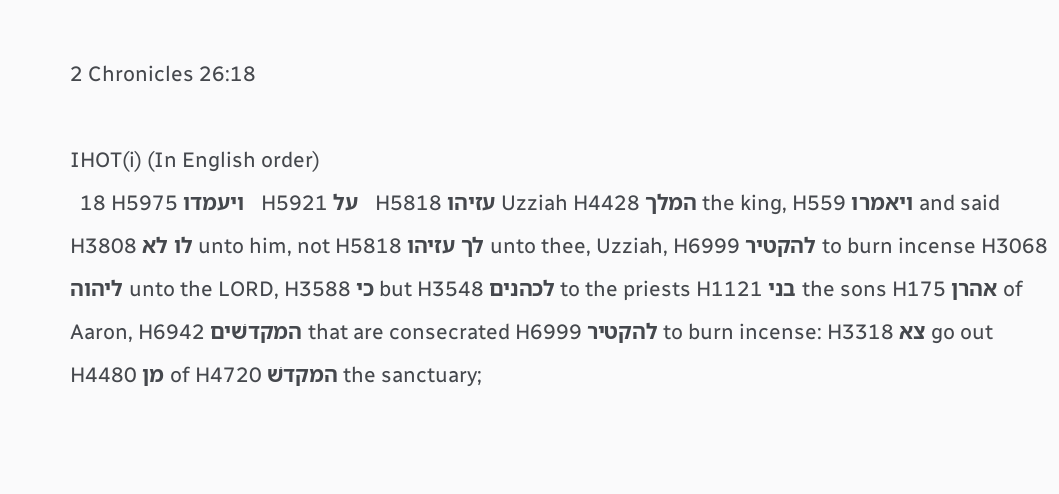2 Chronicles 26:18

IHOT(i) (In English order)
  18 H5975 ויעמדו   H5921 על   H5818 עזיהו Uzziah H4428 המלך the king, H559 ויאמרו and said H3808 לו לא unto him, not H5818 לך עזיהו unto thee, Uzziah, H6999 להקטיר to burn incense H3068 ליהוה unto the LORD, H3588 כי but H3548 לכהנים to the priests H1121 בני the sons H175 אהרן of Aaron, H6942 המקדשׁים that are consecrated H6999 להקטיר to burn incense: H3318 צא go out H4480 מן of H4720 המקדשׁ the sanctuary;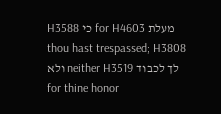H3588 כי for H4603 מעלת thou hast trespassed; H3808 ולא neither H3519 לך לכבוד for thine honor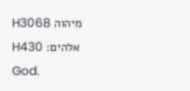H3068 מיהוה   H430 אלהים׃ God.